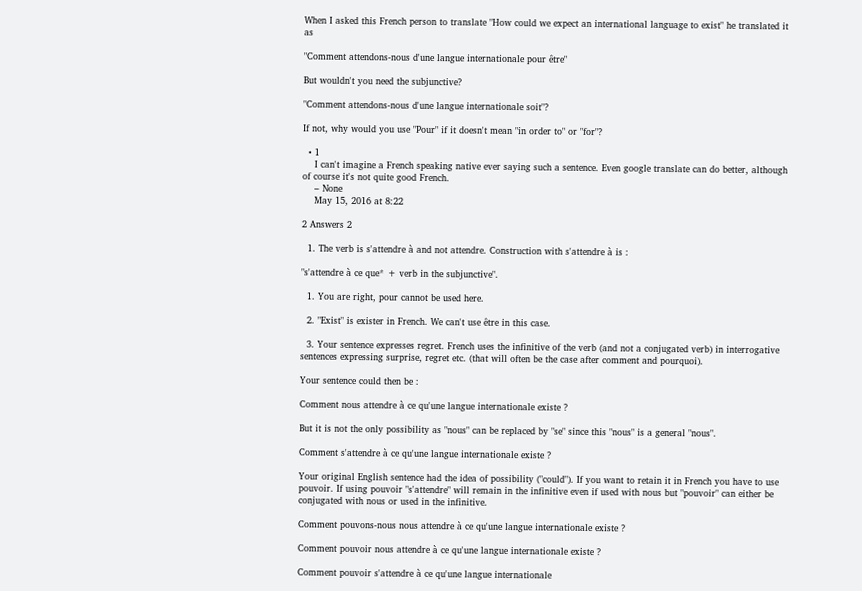When I asked this French person to translate "How could we expect an international language to exist" he translated it as

"Comment attendons-nous d'une langue internationale pour être"

But wouldn't you need the subjunctive?

"Comment attendons-nous d'une langue internationale soit"?

If not, why would you use "Pour" if it doesn't mean "in order to" or "for"?

  • 1
    I can't imagine a French speaking native ever saying such a sentence. Even google translate can do better, although of course it's not quite good French.
    – None
    May 15, 2016 at 8:22

2 Answers 2

  1. The verb is s'attendre à and not attendre. Construction with s'attendre à is :

"s'attendre à ce que* + verb in the subjunctive".

  1. You are right, pour cannot be used here.

  2. "Exist" is exister in French. We can't use être in this case.

  3. Your sentence expresses regret. French uses the infinitive of the verb (and not a conjugated verb) in interrogative sentences expressing surprise, regret etc. (that will often be the case after comment and pourquoi).

Your sentence could then be :

Comment nous attendre à ce qu'une langue internationale existe ?

But it is not the only possibility as "nous" can be replaced by "se" since this "nous" is a general "nous".

Comment s'attendre à ce qu'une langue internationale existe ?

Your original English sentence had the idea of possibility ("could"). If you want to retain it in French you have to use pouvoir. If using pouvoir "s'attendre" will remain in the infinitive even if used with nous but "pouvoir" can either be conjugated with nous or used in the infinitive.

Comment pouvons-nous nous attendre à ce qu'une langue internationale existe ?

Comment pouvoir nous attendre à ce qu'une langue internationale existe ?

Comment pouvoir s'attendre à ce qu'une langue internationale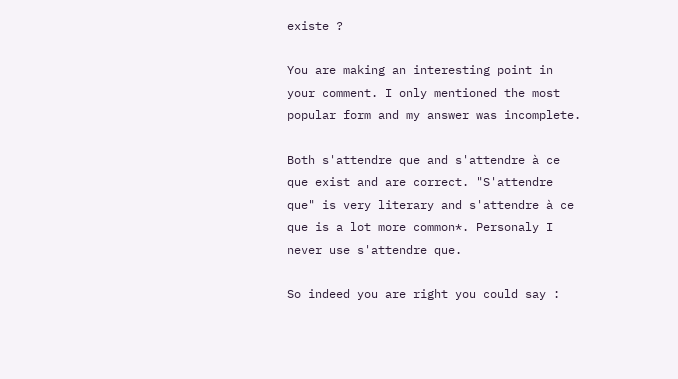existe ?

You are making an interesting point in your comment. I only mentioned the most popular form and my answer was incomplete.

Both s'attendre que and s'attendre à ce que exist and are correct. "S'attendre que" is very literary and s'attendre à ce que is a lot more common*. Personaly I never use s'attendre que.

So indeed you are right you could say :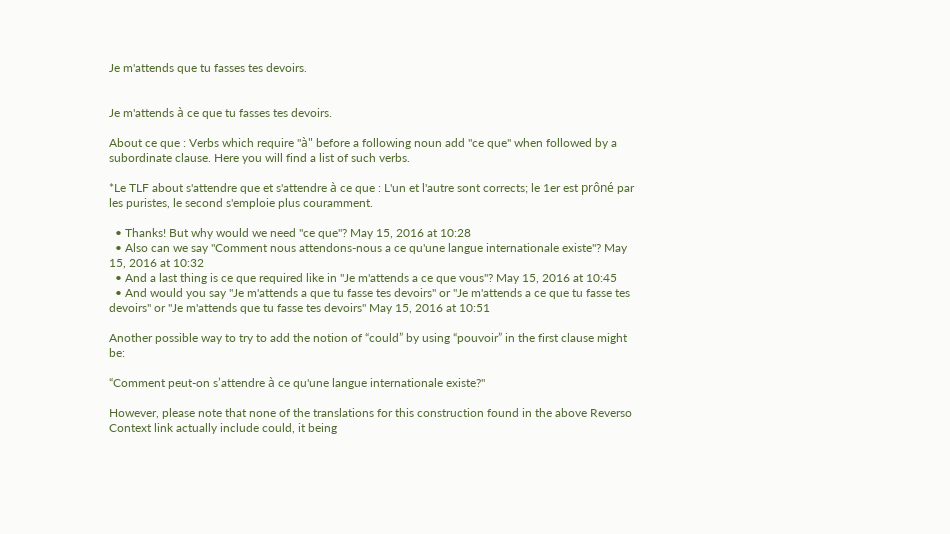Je m'attends que tu fasses tes devoirs.


Je m'attends à ce que tu fasses tes devoirs.

About ce que : Verbs which require "à" before a following noun add "ce que" when followed by a subordinate clause. Here you will find a list of such verbs.

*Le TLF about s'attendre que et s'attendre à ce que : L'un et l'autre sont corrects; le 1er est prôné par les puristes, le second s'emploie plus couramment.

  • Thanks! But why would we need "ce que"? May 15, 2016 at 10:28
  • Also can we say "Comment nous attendons-nous a ce qu'une langue internationale existe"? May 15, 2016 at 10:32
  • And a last thing is ce que required like in "Je m'attends a ce que vous"? May 15, 2016 at 10:45
  • And would you say "Je m'attends a que tu fasse tes devoirs" or "Je m'attends a ce que tu fasse tes devoirs" or "Je m'attends que tu fasse tes devoirs" May 15, 2016 at 10:51

Another possible way to try to add the notion of “could” by using “pouvoir” in the first clause might be:

“Comment peut-on s’attendre à ce qu'une langue internationale existe?"

However, please note that none of the translations for this construction found in the above Reverso Context link actually include could, it being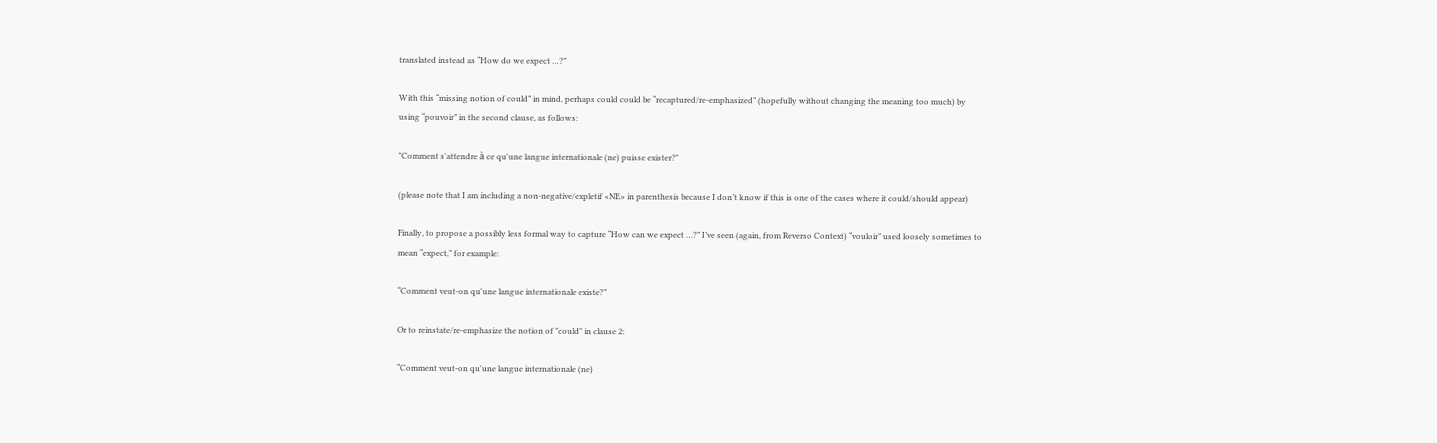translated instead as “How do we expect …?”

With this “missing notion of could” in mind, perhaps could could be “recaptured/re-emphasized” (hopefully without changing the meaning too much) by using “pouvoir” in the second clause, as follows:

"Comment s'attendre à ce qu'une langue internationale (ne) puisse exister?"

(please note that I am including a non-negative/expletif «NE» in parenthesis because I don’t know if this is one of the cases where it could/should appear)

Finally, to propose a possibly less formal way to capture “How can we expect …?” I’ve seen (again, from Reverso Context) “vouloir” used loosely sometimes to mean “expect,” for example:

“Comment veut-on qu'une langue internationale existe?”

Or to reinstate/re-emphasize the notion of "could" in clause 2:

“Comment veut-on qu'une langue internationale (ne)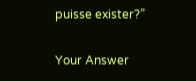puisse exister?”

Your Answer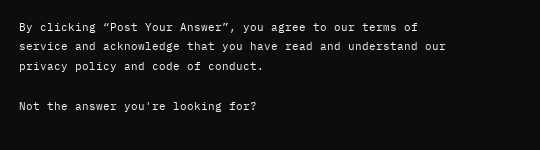By clicking “Post Your Answer”, you agree to our terms of service and acknowledge that you have read and understand our privacy policy and code of conduct.

Not the answer you're looking for?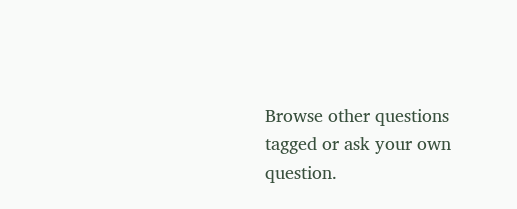Browse other questions tagged or ask your own question.